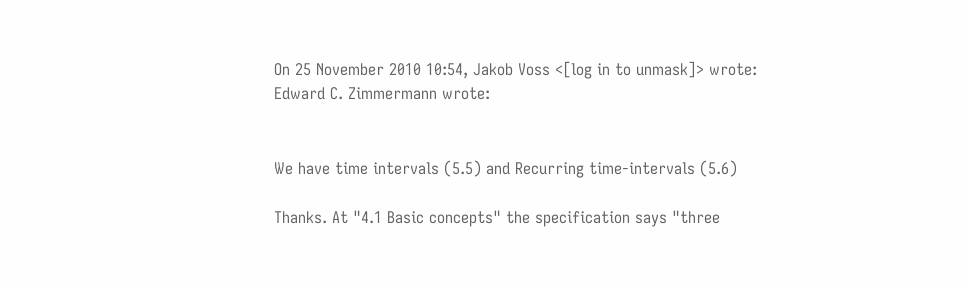On 25 November 2010 10:54, Jakob Voss <[log in to unmask]> wrote:
Edward C. Zimmermann wrote:


We have time intervals (5.5) and Recurring time-intervals (5.6)

Thanks. At "4.1 Basic concepts" the specification says "three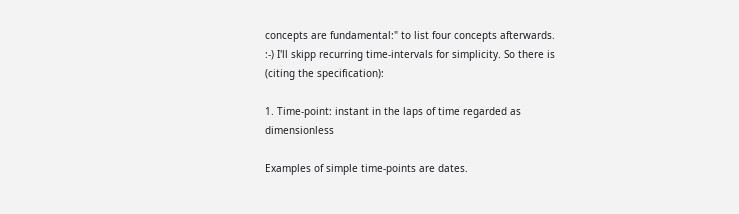concepts are fundamental:" to list four concepts afterwards. :-) I'll skipp recurring time-intervals for simplicity. So there is (citing the specification):

1. Time-point: instant in the laps of time regarded as dimensionless

Examples of simple time-points are dates.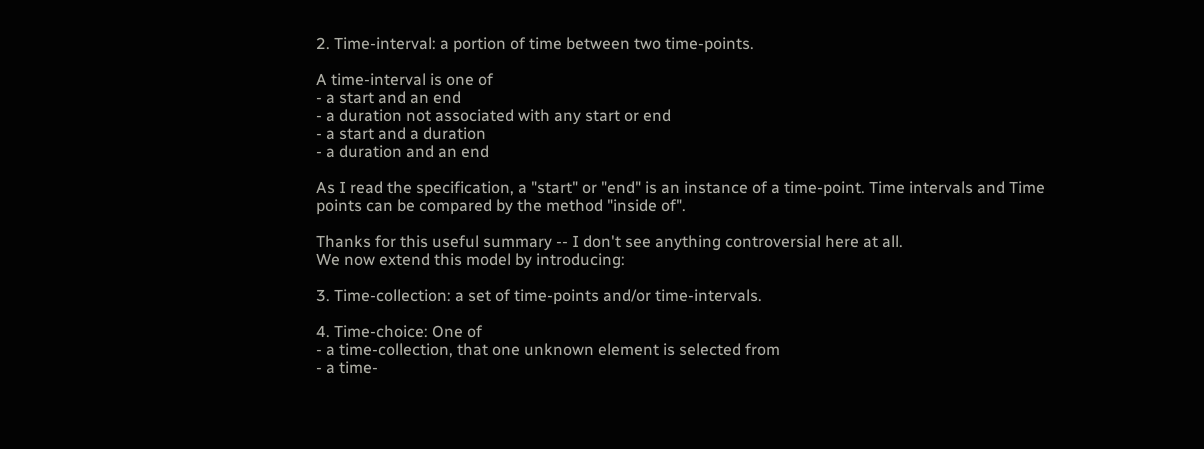2. Time-interval: a portion of time between two time-points.

A time-interval is one of
- a start and an end
- a duration not associated with any start or end
- a start and a duration
- a duration and an end

As I read the specification, a "start" or "end" is an instance of a time-point. Time intervals and Time points can be compared by the method "inside of".

Thanks for this useful summary -- I don't see anything controversial here at all.
We now extend this model by introducing:

3. Time-collection: a set of time-points and/or time-intervals.

4. Time-choice: One of
- a time-collection, that one unknown element is selected from
- a time-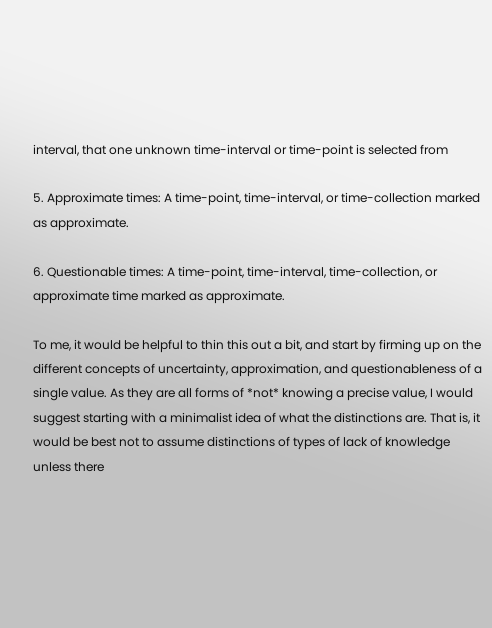interval, that one unknown time-interval or time-point is selected from

5. Approximate times: A time-point, time-interval, or time-collection marked as approximate.

6. Questionable times: A time-point, time-interval, time-collection, or approximate time marked as approximate.

To me, it would be helpful to thin this out a bit, and start by firming up on the different concepts of uncertainty, approximation, and questionableness of a single value. As they are all forms of *not* knowing a precise value, I would suggest starting with a minimalist idea of what the distinctions are. That is, it would be best not to assume distinctions of types of lack of knowledge unless there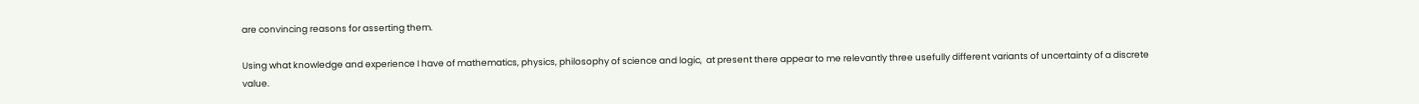are convincing reasons for asserting them.

Using what knowledge and experience I have of mathematics, physics, philosophy of science and logic,  at present there appear to me relevantly three usefully different variants of uncertainty of a discrete value.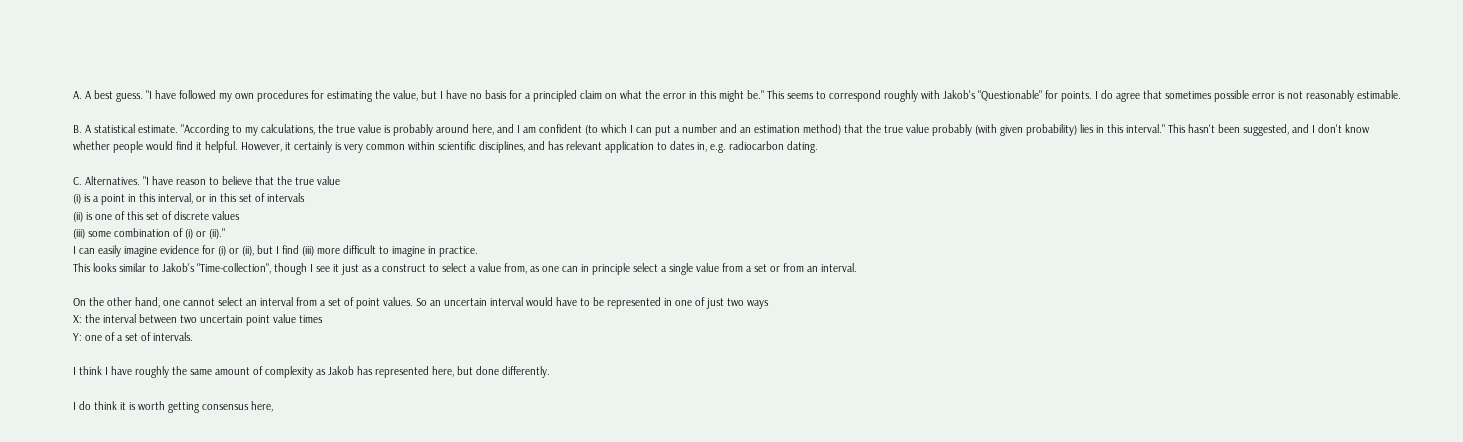A. A best guess. "I have followed my own procedures for estimating the value, but I have no basis for a principled claim on what the error in this might be." This seems to correspond roughly with Jakob's "Questionable" for points. I do agree that sometimes possible error is not reasonably estimable.

B. A statistical estimate. "According to my calculations, the true value is probably around here, and I am confident (to which I can put a number and an estimation method) that the true value probably (with given probability) lies in this interval." This hasn't been suggested, and I don't know whether people would find it helpful. However, it certainly is very common within scientific disciplines, and has relevant application to dates in, e.g. radiocarbon dating.

C. Alternatives. "I have reason to believe that the true value
(i) is a point in this interval, or in this set of intervals
(ii) is one of this set of discrete values
(iii) some combination of (i) or (ii)."
I can easily imagine evidence for (i) or (ii), but I find (iii) more difficult to imagine in practice.
This looks similar to Jakob's "Time-collection", though I see it just as a construct to select a value from, as one can in principle select a single value from a set or from an interval.

On the other hand, one cannot select an interval from a set of point values. So an uncertain interval would have to be represented in one of just two ways
X: the interval between two uncertain point value times
Y: one of a set of intervals.

I think I have roughly the same amount of complexity as Jakob has represented here, but done differently.

I do think it is worth getting consensus here,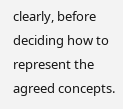clearly, before deciding how to represent the agreed concepts.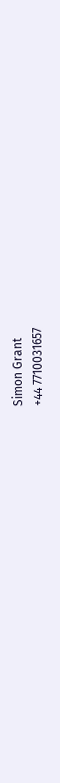Simon Grant
+44 7710031657